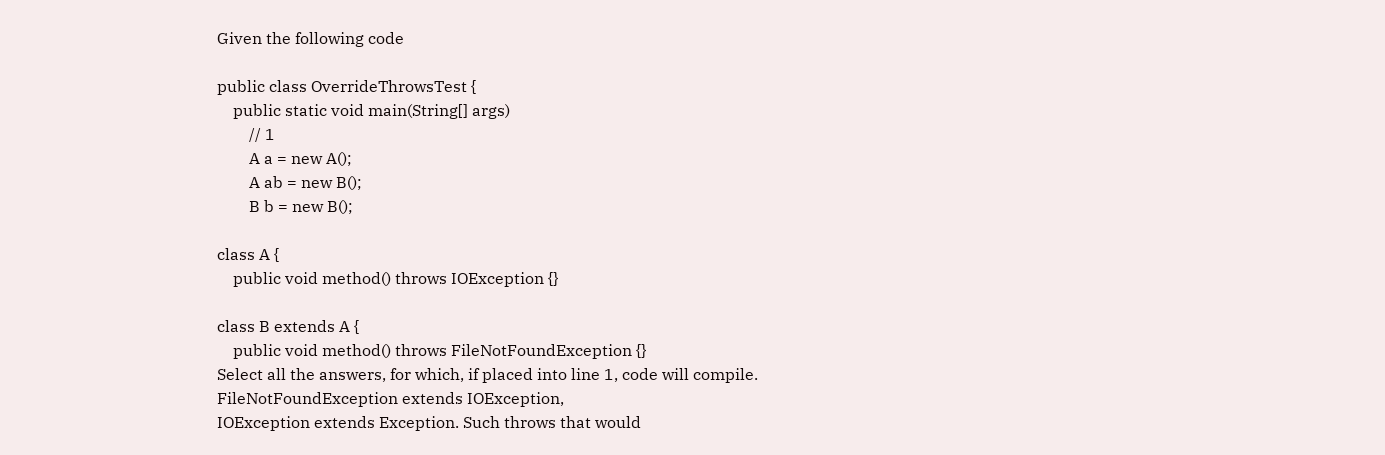Given the following code

public class OverrideThrowsTest {
    public static void main(String[] args)
        // 1
        A a = new A();
        A ab = new B();
        B b = new B();

class A {
    public void method() throws IOException {}

class B extends A {
    public void method() throws FileNotFoundException {}
Select all the answers, for which, if placed into line 1, code will compile.
FileNotFoundException extends IOException,
IOException extends Exception. Such throws that would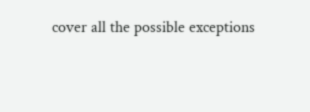cover all the possible exceptions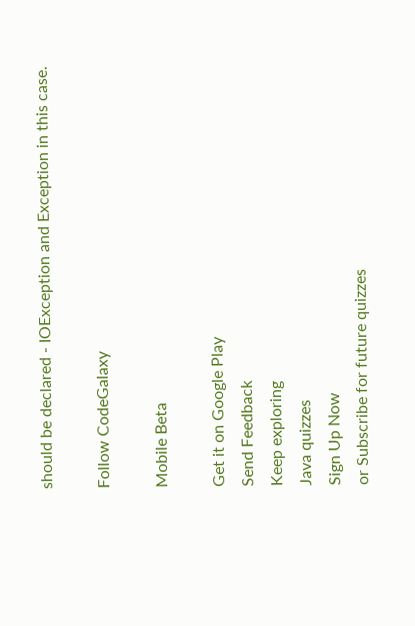should be declared - IOException and Exception in this case.

Follow CodeGalaxy

Mobile Beta

Get it on Google Play
Send Feedback
Keep exploring
Java quizzes
Sign Up Now
or Subscribe for future quizzes